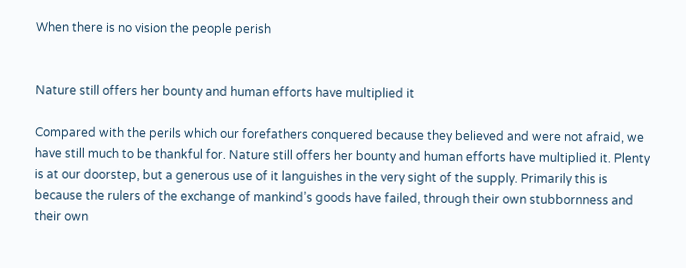When there is no vision the people perish


Nature still offers her bounty and human efforts have multiplied it

Compared with the perils which our forefathers conquered because they believed and were not afraid, we have still much to be thankful for. Nature still offers her bounty and human efforts have multiplied it. Plenty is at our doorstep, but a generous use of it languishes in the very sight of the supply. Primarily this is because the rulers of the exchange of mankind’s goods have failed, through their own stubbornness and their own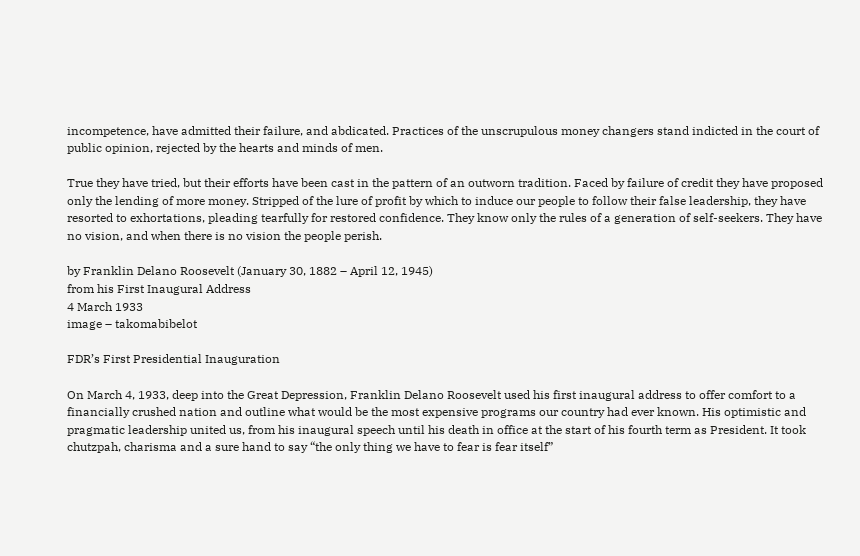incompetence, have admitted their failure, and abdicated. Practices of the unscrupulous money changers stand indicted in the court of public opinion, rejected by the hearts and minds of men.

True they have tried, but their efforts have been cast in the pattern of an outworn tradition. Faced by failure of credit they have proposed only the lending of more money. Stripped of the lure of profit by which to induce our people to follow their false leadership, they have resorted to exhortations, pleading tearfully for restored confidence. They know only the rules of a generation of self-seekers. They have no vision, and when there is no vision the people perish.

by Franklin Delano Roosevelt (January 30, 1882 – April 12, 1945)
from his First Inaugural Address
4 March 1933
image – takomabibelot

FDR’s First Presidential Inauguration

On March 4, 1933, deep into the Great Depression, Franklin Delano Roosevelt used his first inaugural address to offer comfort to a financially crushed nation and outline what would be the most expensive programs our country had ever known. His optimistic and pragmatic leadership united us, from his inaugural speech until his death in office at the start of his fourth term as President. It took chutzpah, charisma and a sure hand to say “the only thing we have to fear is fear itself”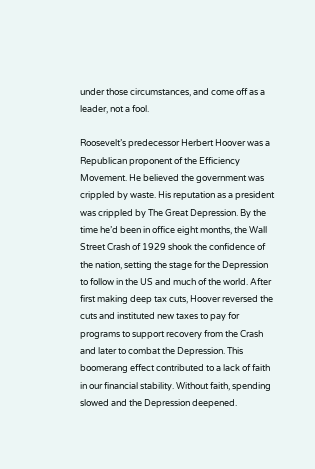under those circumstances, and come off as a leader, not a fool.

Roosevelt’s predecessor Herbert Hoover was a Republican proponent of the Efficiency Movement. He believed the government was crippled by waste. His reputation as a president was crippled by The Great Depression. By the time he’d been in office eight months, the Wall Street Crash of 1929 shook the confidence of the nation, setting the stage for the Depression to follow in the US and much of the world. After first making deep tax cuts, Hoover reversed the cuts and instituted new taxes to pay for programs to support recovery from the Crash and later to combat the Depression. This boomerang effect contributed to a lack of faith in our financial stability. Without faith, spending slowed and the Depression deepened.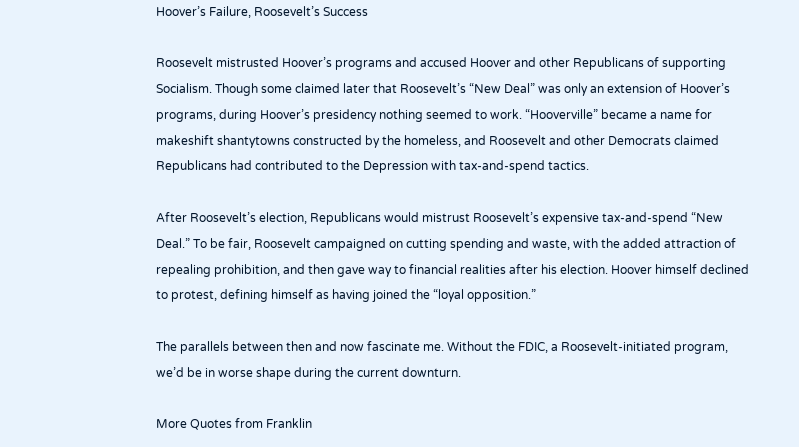Hoover’s Failure, Roosevelt’s Success

Roosevelt mistrusted Hoover’s programs and accused Hoover and other Republicans of supporting Socialism. Though some claimed later that Roosevelt’s “New Deal” was only an extension of Hoover’s programs, during Hoover’s presidency nothing seemed to work. “Hooverville” became a name for makeshift shantytowns constructed by the homeless, and Roosevelt and other Democrats claimed Republicans had contributed to the Depression with tax-and-spend tactics.

After Roosevelt’s election, Republicans would mistrust Roosevelt’s expensive tax-and-spend “New Deal.” To be fair, Roosevelt campaigned on cutting spending and waste, with the added attraction of repealing prohibition, and then gave way to financial realities after his election. Hoover himself declined to protest, defining himself as having joined the “loyal opposition.”

The parallels between then and now fascinate me. Without the FDIC, a Roosevelt-initiated program, we’d be in worse shape during the current downturn.

More Quotes from Franklin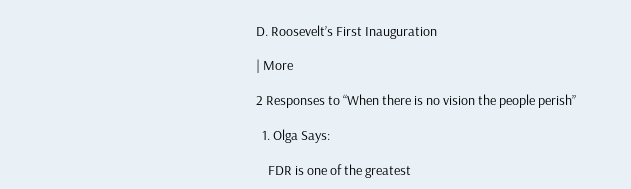D. Roosevelt’s First Inauguration

| More

2 Responses to “When there is no vision the people perish”

  1. Olga Says:

    FDR is one of the greatest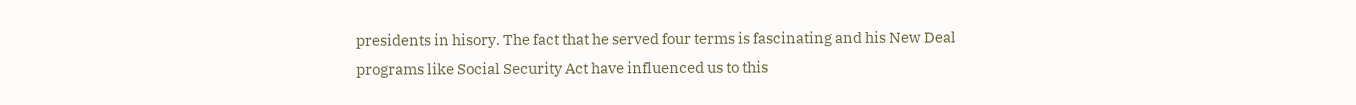presidents in hisory. The fact that he served four terms is fascinating and his New Deal programs like Social Security Act have influenced us to this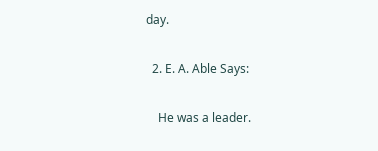day.

  2. E. A. Able Says:

    He was a leader.